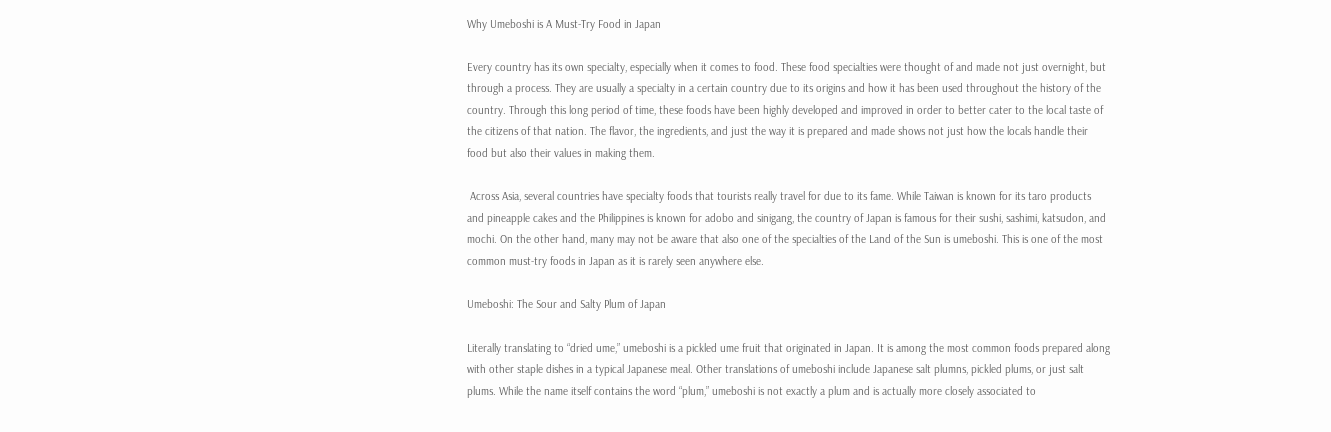Why Umeboshi is A Must-Try Food in Japan

Every country has its own specialty, especially when it comes to food. These food specialties were thought of and made not just overnight, but through a process. They are usually a specialty in a certain country due to its origins and how it has been used throughout the history of the country. Through this long period of time, these foods have been highly developed and improved in order to better cater to the local taste of the citizens of that nation. The flavor, the ingredients, and just the way it is prepared and made shows not just how the locals handle their food but also their values in making them.

 Across Asia, several countries have specialty foods that tourists really travel for due to its fame. While Taiwan is known for its taro products and pineapple cakes and the Philippines is known for adobo and sinigang, the country of Japan is famous for their sushi, sashimi, katsudon, and mochi. On the other hand, many may not be aware that also one of the specialties of the Land of the Sun is umeboshi. This is one of the most common must-try foods in Japan as it is rarely seen anywhere else.

Umeboshi: The Sour and Salty Plum of Japan

Literally translating to “dried ume,” umeboshi is a pickled ume fruit that originated in Japan. It is among the most common foods prepared along with other staple dishes in a typical Japanese meal. Other translations of umeboshi include Japanese salt plumns, pickled plums, or just salt plums. While the name itself contains the word “plum,” umeboshi is not exactly a plum and is actually more closely associated to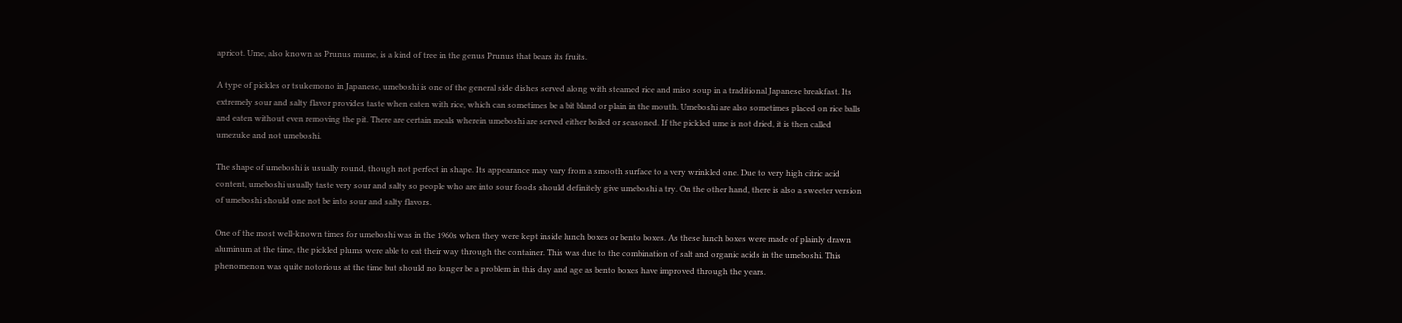apricot. Ume, also known as Prunus mume, is a kind of tree in the genus Prunus that bears its fruits.

A type of pickles or tsukemono in Japanese, umeboshi is one of the general side dishes served along with steamed rice and miso soup in a traditional Japanese breakfast. Its extremely sour and salty flavor provides taste when eaten with rice, which can sometimes be a bit bland or plain in the mouth. Umeboshi are also sometimes placed on rice balls and eaten without even removing the pit. There are certain meals wherein umeboshi are served either boiled or seasoned. If the pickled ume is not dried, it is then called umezuke and not umeboshi.

The shape of umeboshi is usually round, though not perfect in shape. Its appearance may vary from a smooth surface to a very wrinkled one. Due to very high citric acid content, umeboshi usually taste very sour and salty so people who are into sour foods should definitely give umeboshi a try. On the other hand, there is also a sweeter version of umeboshi should one not be into sour and salty flavors.

One of the most well-known times for umeboshi was in the 1960s when they were kept inside lunch boxes or bento boxes. As these lunch boxes were made of plainly drawn aluminum at the time, the pickled plums were able to eat their way through the container. This was due to the combination of salt and organic acids in the umeboshi. This phenomenon was quite notorious at the time but should no longer be a problem in this day and age as bento boxes have improved through the years.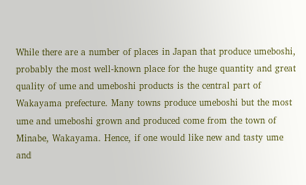While there are a number of places in Japan that produce umeboshi, probably the most well-known place for the huge quantity and great quality of ume and umeboshi products is the central part of Wakayama prefecture. Many towns produce umeboshi but the most ume and umeboshi grown and produced come from the town of Minabe, Wakayama. Hence, if one would like new and tasty ume and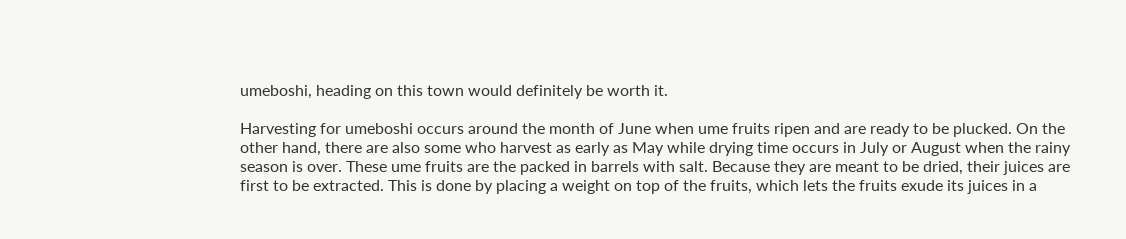umeboshi, heading on this town would definitely be worth it.

Harvesting for umeboshi occurs around the month of June when ume fruits ripen and are ready to be plucked. On the other hand, there are also some who harvest as early as May while drying time occurs in July or August when the rainy season is over. These ume fruits are the packed in barrels with salt. Because they are meant to be dried, their juices are first to be extracted. This is done by placing a weight on top of the fruits, which lets the fruits exude its juices in a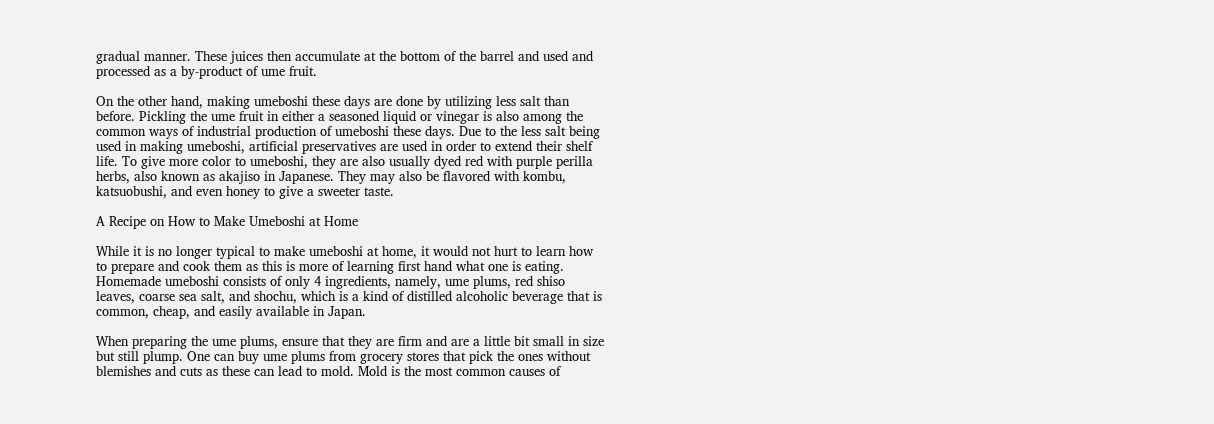gradual manner. These juices then accumulate at the bottom of the barrel and used and processed as a by-product of ume fruit.

On the other hand, making umeboshi these days are done by utilizing less salt than before. Pickling the ume fruit in either a seasoned liquid or vinegar is also among the common ways of industrial production of umeboshi these days. Due to the less salt being used in making umeboshi, artificial preservatives are used in order to extend their shelf life. To give more color to umeboshi, they are also usually dyed red with purple perilla herbs, also known as akajiso in Japanese. They may also be flavored with kombu, katsuobushi, and even honey to give a sweeter taste.

A Recipe on How to Make Umeboshi at Home

While it is no longer typical to make umeboshi at home, it would not hurt to learn how to prepare and cook them as this is more of learning first hand what one is eating. Homemade umeboshi consists of only 4 ingredients, namely, ume plums, red shiso leaves, coarse sea salt, and shochu, which is a kind of distilled alcoholic beverage that is common, cheap, and easily available in Japan.

When preparing the ume plums, ensure that they are firm and are a little bit small in size but still plump. One can buy ume plums from grocery stores that pick the ones without blemishes and cuts as these can lead to mold. Mold is the most common causes of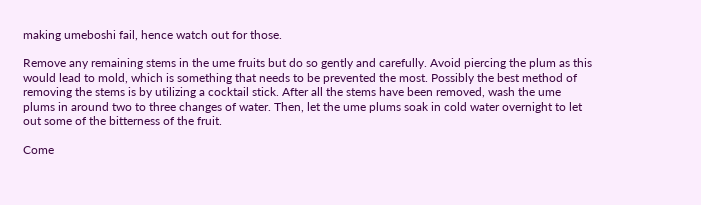making umeboshi fail, hence watch out for those.

Remove any remaining stems in the ume fruits but do so gently and carefully. Avoid piercing the plum as this would lead to mold, which is something that needs to be prevented the most. Possibly the best method of removing the stems is by utilizing a cocktail stick. After all the stems have been removed, wash the ume plums in around two to three changes of water. Then, let the ume plums soak in cold water overnight to let out some of the bitterness of the fruit.

Come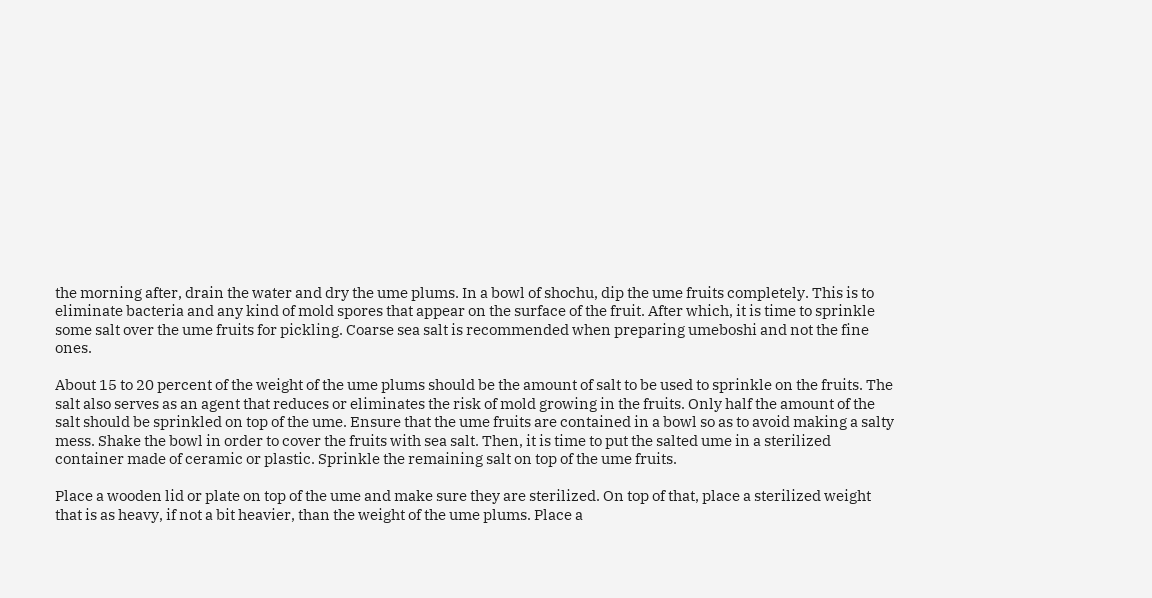the morning after, drain the water and dry the ume plums. In a bowl of shochu, dip the ume fruits completely. This is to eliminate bacteria and any kind of mold spores that appear on the surface of the fruit. After which, it is time to sprinkle some salt over the ume fruits for pickling. Coarse sea salt is recommended when preparing umeboshi and not the fine ones.

About 15 to 20 percent of the weight of the ume plums should be the amount of salt to be used to sprinkle on the fruits. The salt also serves as an agent that reduces or eliminates the risk of mold growing in the fruits. Only half the amount of the salt should be sprinkled on top of the ume. Ensure that the ume fruits are contained in a bowl so as to avoid making a salty mess. Shake the bowl in order to cover the fruits with sea salt. Then, it is time to put the salted ume in a sterilized container made of ceramic or plastic. Sprinkle the remaining salt on top of the ume fruits.

Place a wooden lid or plate on top of the ume and make sure they are sterilized. On top of that, place a sterilized weight that is as heavy, if not a bit heavier, than the weight of the ume plums. Place a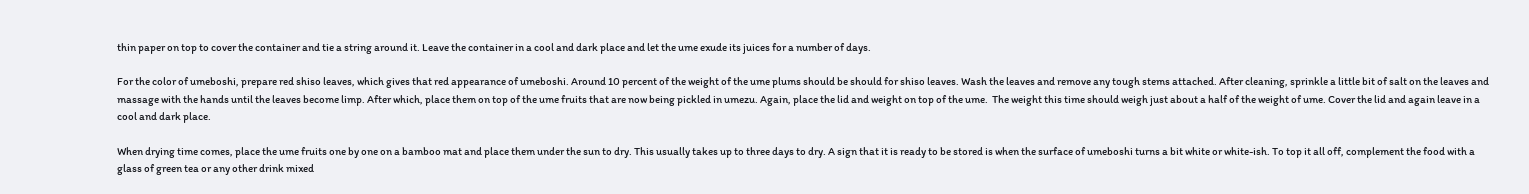thin paper on top to cover the container and tie a string around it. Leave the container in a cool and dark place and let the ume exude its juices for a number of days.

For the color of umeboshi, prepare red shiso leaves, which gives that red appearance of umeboshi. Around 10 percent of the weight of the ume plums should be should for shiso leaves. Wash the leaves and remove any tough stems attached. After cleaning, sprinkle a little bit of salt on the leaves and massage with the hands until the leaves become limp. After which, place them on top of the ume fruits that are now being pickled in umezu. Again, place the lid and weight on top of the ume.  The weight this time should weigh just about a half of the weight of ume. Cover the lid and again leave in a cool and dark place.

When drying time comes, place the ume fruits one by one on a bamboo mat and place them under the sun to dry. This usually takes up to three days to dry. A sign that it is ready to be stored is when the surface of umeboshi turns a bit white or white-ish. To top it all off, complement the food with a glass of green tea or any other drink mixed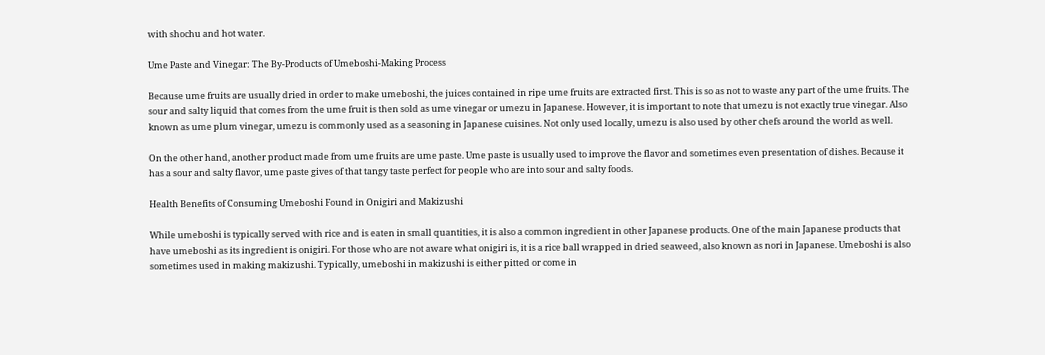with shochu and hot water.

Ume Paste and Vinegar: The By-Products of Umeboshi-Making Process

Because ume fruits are usually dried in order to make umeboshi, the juices contained in ripe ume fruits are extracted first. This is so as not to waste any part of the ume fruits. The sour and salty liquid that comes from the ume fruit is then sold as ume vinegar or umezu in Japanese. However, it is important to note that umezu is not exactly true vinegar. Also known as ume plum vinegar, umezu is commonly used as a seasoning in Japanese cuisines. Not only used locally, umezu is also used by other chefs around the world as well.

On the other hand, another product made from ume fruits are ume paste. Ume paste is usually used to improve the flavor and sometimes even presentation of dishes. Because it has a sour and salty flavor, ume paste gives of that tangy taste perfect for people who are into sour and salty foods.

Health Benefits of Consuming Umeboshi Found in Onigiri and Makizushi

While umeboshi is typically served with rice and is eaten in small quantities, it is also a common ingredient in other Japanese products. One of the main Japanese products that have umeboshi as its ingredient is onigiri. For those who are not aware what onigiri is, it is a rice ball wrapped in dried seaweed, also known as nori in Japanese. Umeboshi is also sometimes used in making makizushi. Typically, umeboshi in makizushi is either pitted or come in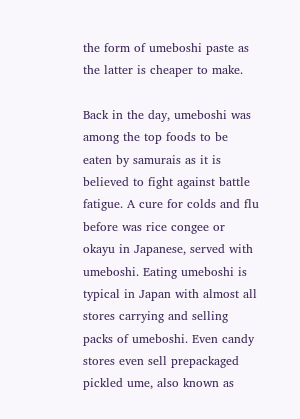the form of umeboshi paste as the latter is cheaper to make.

Back in the day, umeboshi was among the top foods to be eaten by samurais as it is believed to fight against battle fatigue. A cure for colds and flu before was rice congee or okayu in Japanese, served with umeboshi. Eating umeboshi is typical in Japan with almost all stores carrying and selling packs of umeboshi. Even candy stores even sell prepackaged pickled ume, also known as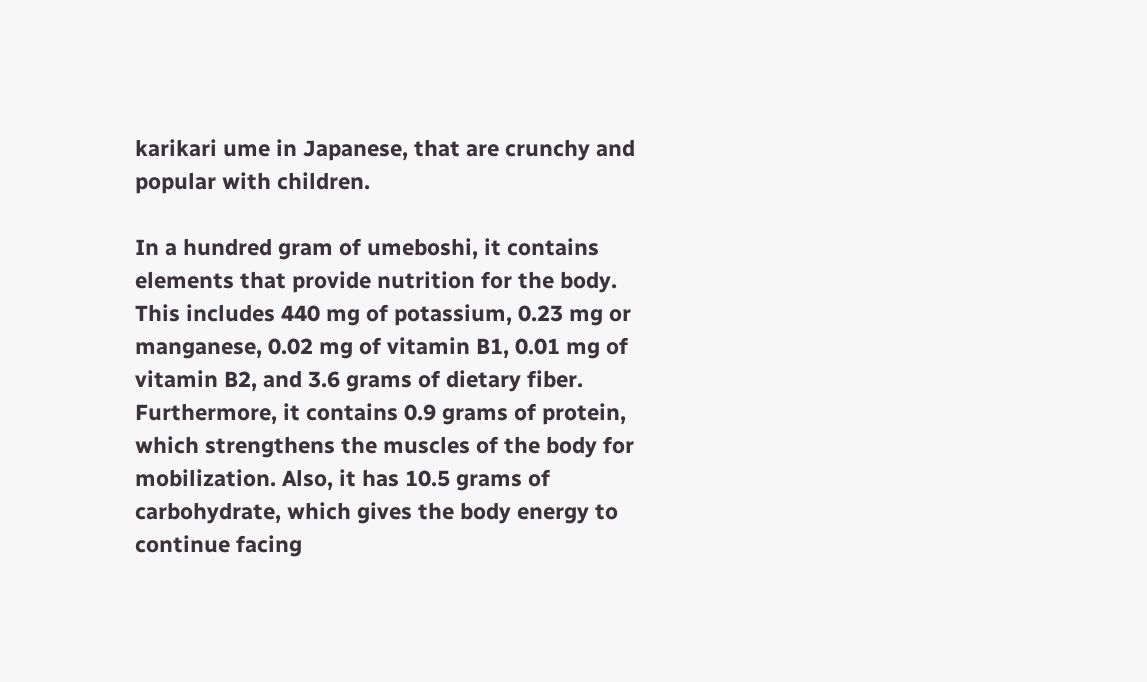karikari ume in Japanese, that are crunchy and popular with children.

In a hundred gram of umeboshi, it contains elements that provide nutrition for the body. This includes 440 mg of potassium, 0.23 mg or manganese, 0.02 mg of vitamin B1, 0.01 mg of vitamin B2, and 3.6 grams of dietary fiber. Furthermore, it contains 0.9 grams of protein, which strengthens the muscles of the body for mobilization. Also, it has 10.5 grams of carbohydrate, which gives the body energy to continue facing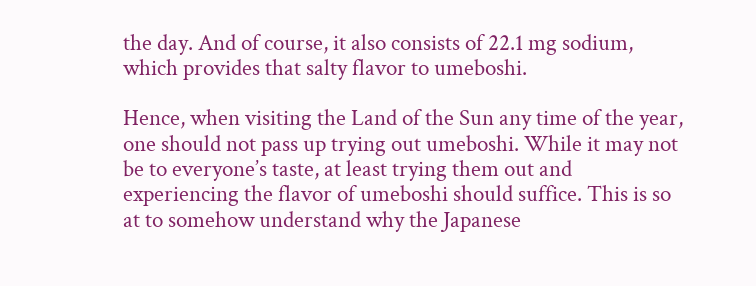the day. And of course, it also consists of 22.1 mg sodium, which provides that salty flavor to umeboshi.

Hence, when visiting the Land of the Sun any time of the year, one should not pass up trying out umeboshi. While it may not be to everyone’s taste, at least trying them out and experiencing the flavor of umeboshi should suffice. This is so at to somehow understand why the Japanese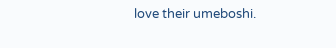love their umeboshi.